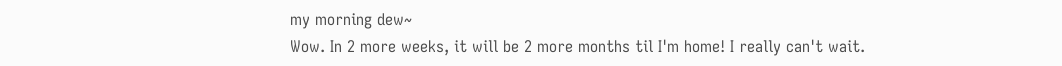my morning dew~
Wow. In 2 more weeks, it will be 2 more months til I'm home! I really can't wait.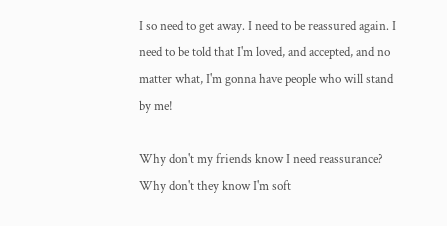I so need to get away. I need to be reassured again. I need to be told that I'm loved, and accepted, and no matter what, I'm gonna have people who will stand by me!

Why don't my friends know I need reassurance? Why don't they know I'm soft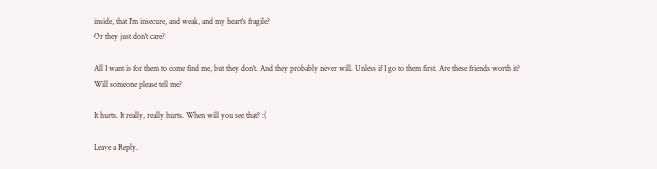inside, that I'm insecure, and weak, and my heart's fragile?
Or they just don't care?

All I want is for them to come find me, but they don't. And they probably never will. Unless if I go to them first. Are these friends worth it?
Will someone please tell me?

It hurts. It really, really hurts. When will you see that? :(

Leave a Reply.